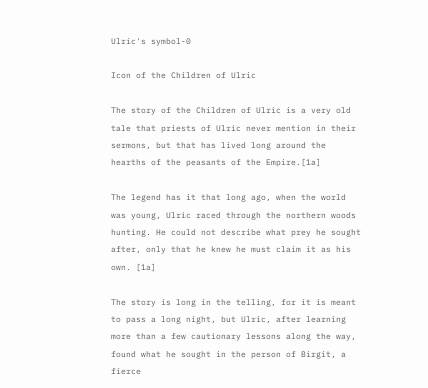Ulric's symbol-0

Icon of the Children of Ulric

The story of the Children of Ulric is a very old tale that priests of Ulric never mention in their sermons, but that has lived long around the hearths of the peasants of the Empire.[1a]

The legend has it that long ago, when the world was young, Ulric raced through the northern woods hunting. He could not describe what prey he sought after, only that he knew he must claim it as his own. [1a]

The story is long in the telling, for it is meant to pass a long night, but Ulric, after learning more than a few cautionary lessons along the way, found what he sought in the person of Birgit, a fierce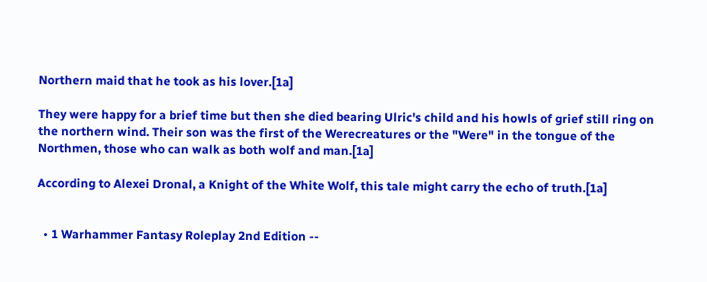Northern maid that he took as his lover.[1a]

They were happy for a brief time but then she died bearing Ulric's child and his howls of grief still ring on the northern wind. Their son was the first of the Werecreatures or the "Were" in the tongue of the Northmen, those who can walk as both wolf and man.[1a]

According to Alexei Dronal, a Knight of the White Wolf, this tale might carry the echo of truth.[1a]


  • 1 Warhammer Fantasy Roleplay 2nd Edition --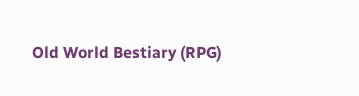Old World Bestiary (RPG)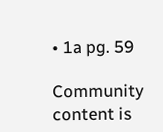• 1a pg. 59

Community content is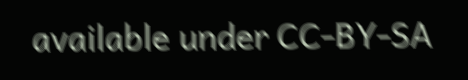available under CC-BY-SA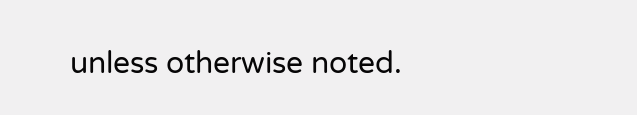unless otherwise noted.